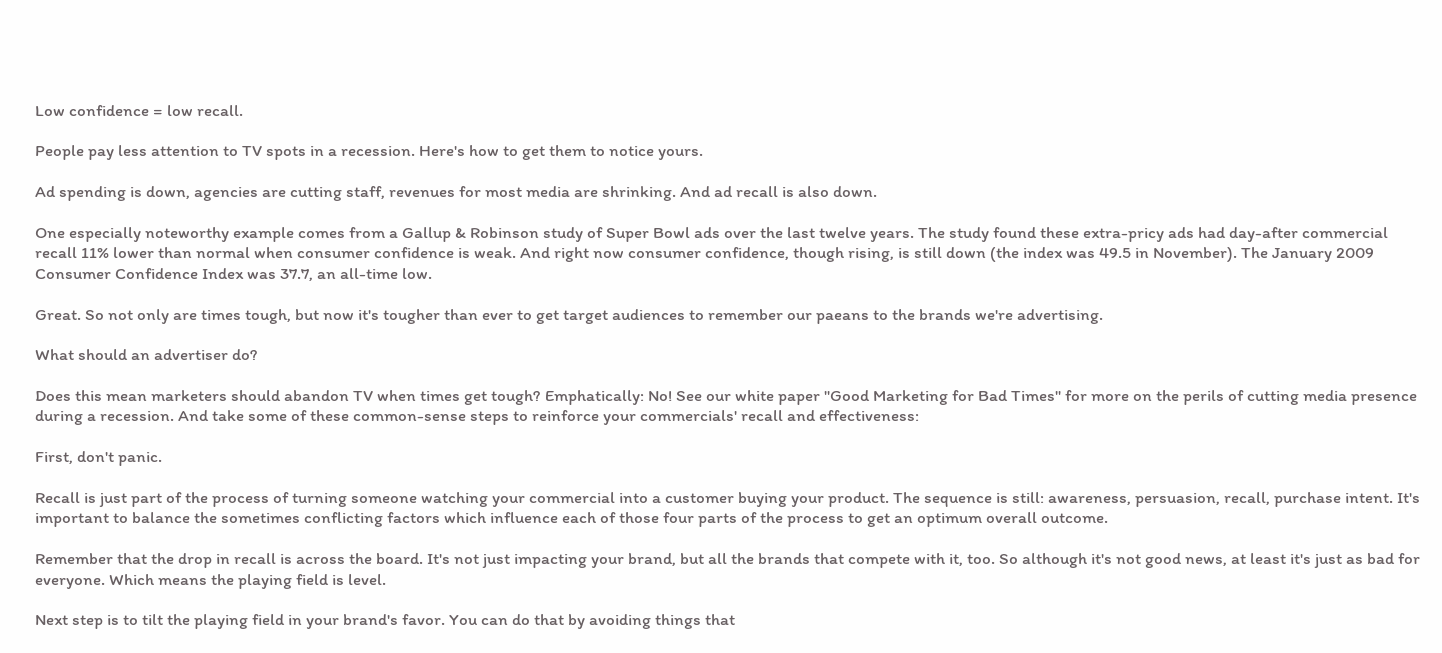Low confidence = low recall.

People pay less attention to TV spots in a recession. Here's how to get them to notice yours.

Ad spending is down, agencies are cutting staff, revenues for most media are shrinking. And ad recall is also down.

One especially noteworthy example comes from a Gallup & Robinson study of Super Bowl ads over the last twelve years. The study found these extra-pricy ads had day-after commercial recall 11% lower than normal when consumer confidence is weak. And right now consumer confidence, though rising, is still down (the index was 49.5 in November). The January 2009 Consumer Confidence Index was 37.7, an all-time low.

Great. So not only are times tough, but now it's tougher than ever to get target audiences to remember our paeans to the brands we're advertising.

What should an advertiser do?

Does this mean marketers should abandon TV when times get tough? Emphatically: No! See our white paper "Good Marketing for Bad Times" for more on the perils of cutting media presence during a recession. And take some of these common-sense steps to reinforce your commercials' recall and effectiveness:

First, don't panic.

Recall is just part of the process of turning someone watching your commercial into a customer buying your product. The sequence is still: awareness, persuasion, recall, purchase intent. It's important to balance the sometimes conflicting factors which influence each of those four parts of the process to get an optimum overall outcome.

Remember that the drop in recall is across the board. It's not just impacting your brand, but all the brands that compete with it, too. So although it's not good news, at least it's just as bad for everyone. Which means the playing field is level.

Next step is to tilt the playing field in your brand's favor. You can do that by avoiding things that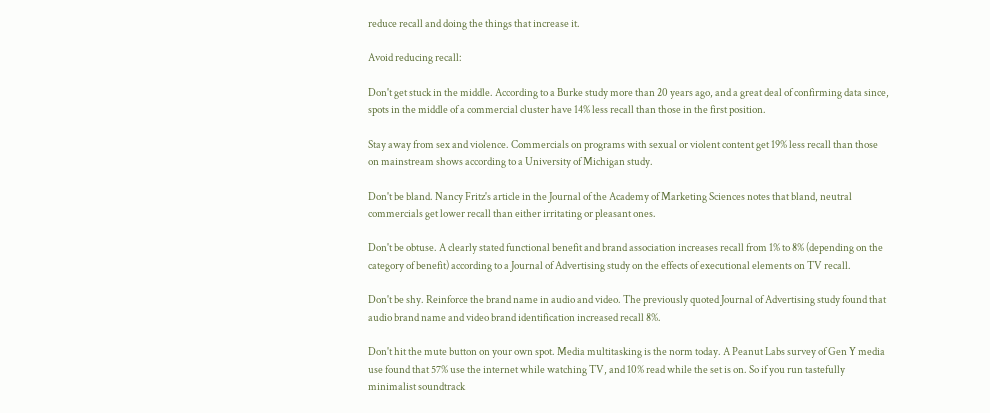reduce recall and doing the things that increase it.

Avoid reducing recall:

Don't get stuck in the middle. According to a Burke study more than 20 years ago, and a great deal of confirming data since, spots in the middle of a commercial cluster have 14% less recall than those in the first position.

Stay away from sex and violence. Commercials on programs with sexual or violent content get 19% less recall than those on mainstream shows according to a University of Michigan study.

Don't be bland. Nancy Fritz's article in the Journal of the Academy of Marketing Sciences notes that bland, neutral commercials get lower recall than either irritating or pleasant ones.

Don't be obtuse. A clearly stated functional benefit and brand association increases recall from 1% to 8% (depending on the category of benefit) according to a Journal of Advertising study on the effects of executional elements on TV recall.

Don't be shy. Reinforce the brand name in audio and video. The previously quoted Journal of Advertising study found that audio brand name and video brand identification increased recall 8%.

Don't hit the mute button on your own spot. Media multitasking is the norm today. A Peanut Labs survey of Gen Y media use found that 57% use the internet while watching TV, and 10% read while the set is on. So if you run tastefully minimalist soundtrack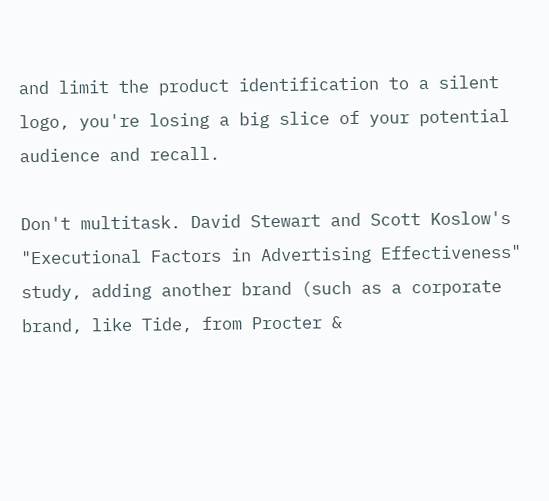and limit the product identification to a silent logo, you're losing a big slice of your potential audience and recall.

Don't multitask. David Stewart and Scott Koslow's "Executional Factors in Advertising Effectiveness" study, adding another brand (such as a corporate brand, like Tide, from Procter &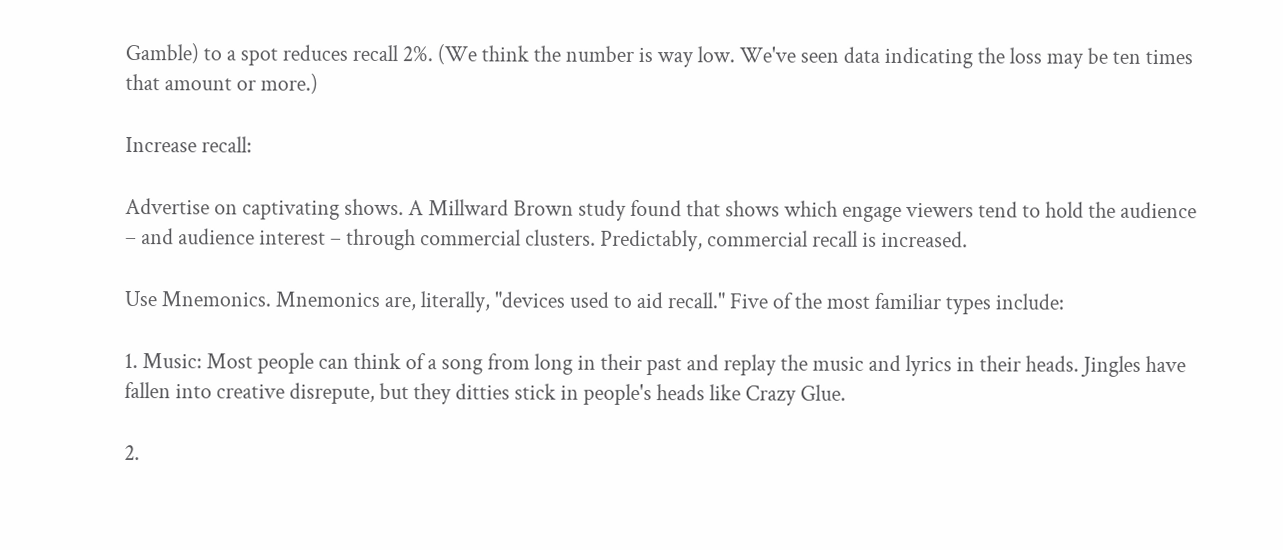Gamble) to a spot reduces recall 2%. (We think the number is way low. We've seen data indicating the loss may be ten times that amount or more.)

Increase recall:

Advertise on captivating shows. A Millward Brown study found that shows which engage viewers tend to hold the audience – and audience interest – through commercial clusters. Predictably, commercial recall is increased.

Use Mnemonics. Mnemonics are, literally, "devices used to aid recall." Five of the most familiar types include:

1. Music: Most people can think of a song from long in their past and replay the music and lyrics in their heads. Jingles have fallen into creative disrepute, but they ditties stick in people's heads like Crazy Glue.

2.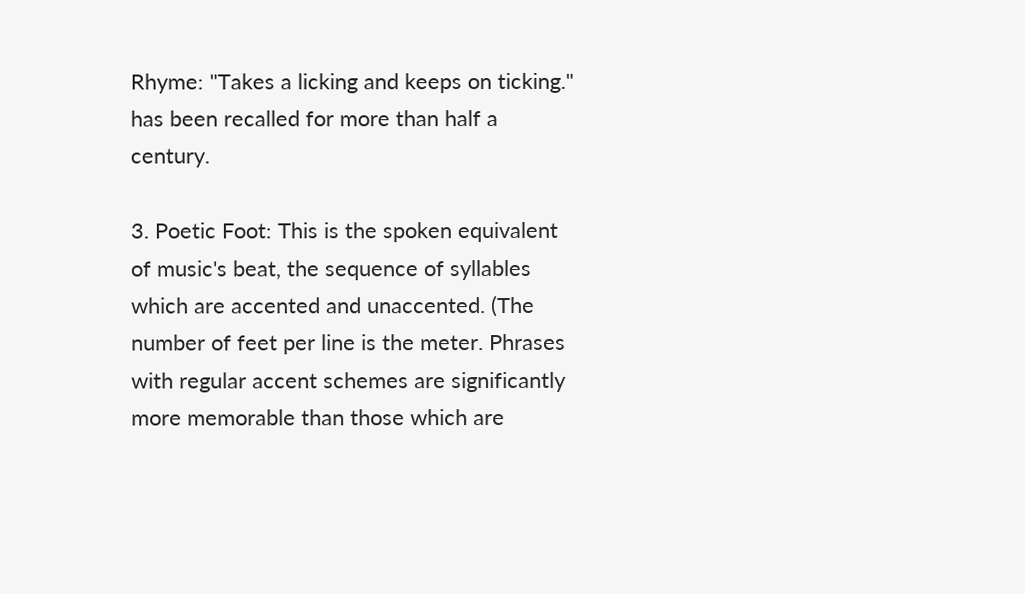Rhyme: "Takes a licking and keeps on ticking." has been recalled for more than half a century.

3. Poetic Foot: This is the spoken equivalent of music's beat, the sequence of syllables which are accented and unaccented. (The number of feet per line is the meter. Phrases with regular accent schemes are significantly more memorable than those which are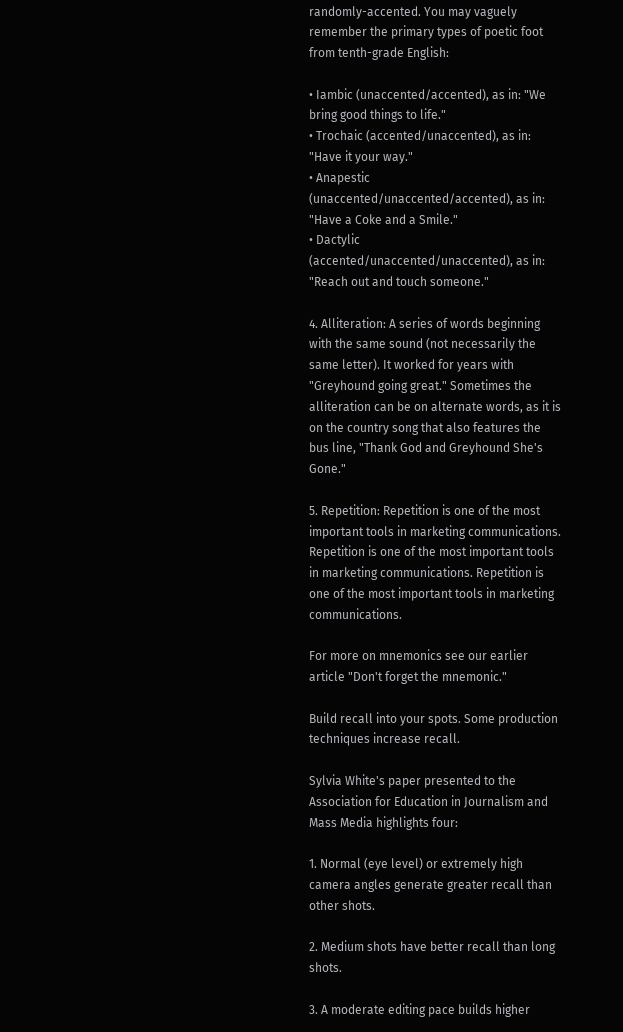randomly-accented. You may vaguely remember the primary types of poetic foot from tenth-grade English:

• Iambic (unaccented/accented), as in: "We bring good things to life."
• Trochaic (accented/unaccented), as in: "Have it your way."
• Anapestic (unaccented/unaccented/accented), as in: "Have a Coke and a Smile."
• Dactylic (accented/unaccented/unaccented), as in: "Reach out and touch someone."

4. Alliteration: A series of words beginning with the same sound (not necessarily the same letter). It worked for years with "Greyhound going great." Sometimes the alliteration can be on alternate words, as it is on the country song that also features the bus line, "Thank God and Greyhound She's Gone."

5. Repetition: Repetition is one of the most important tools in marketing communications. Repetition is one of the most important tools in marketing communications. Repetition is one of the most important tools in marketing communications.

For more on mnemonics see our earlier article "Don't forget the mnemonic."

Build recall into your spots. Some production techniques increase recall.

Sylvia White's paper presented to the Association for Education in Journalism and Mass Media highlights four:

1. Normal (eye level) or extremely high camera angles generate greater recall than other shots.

2. Medium shots have better recall than long shots.

3. A moderate editing pace builds higher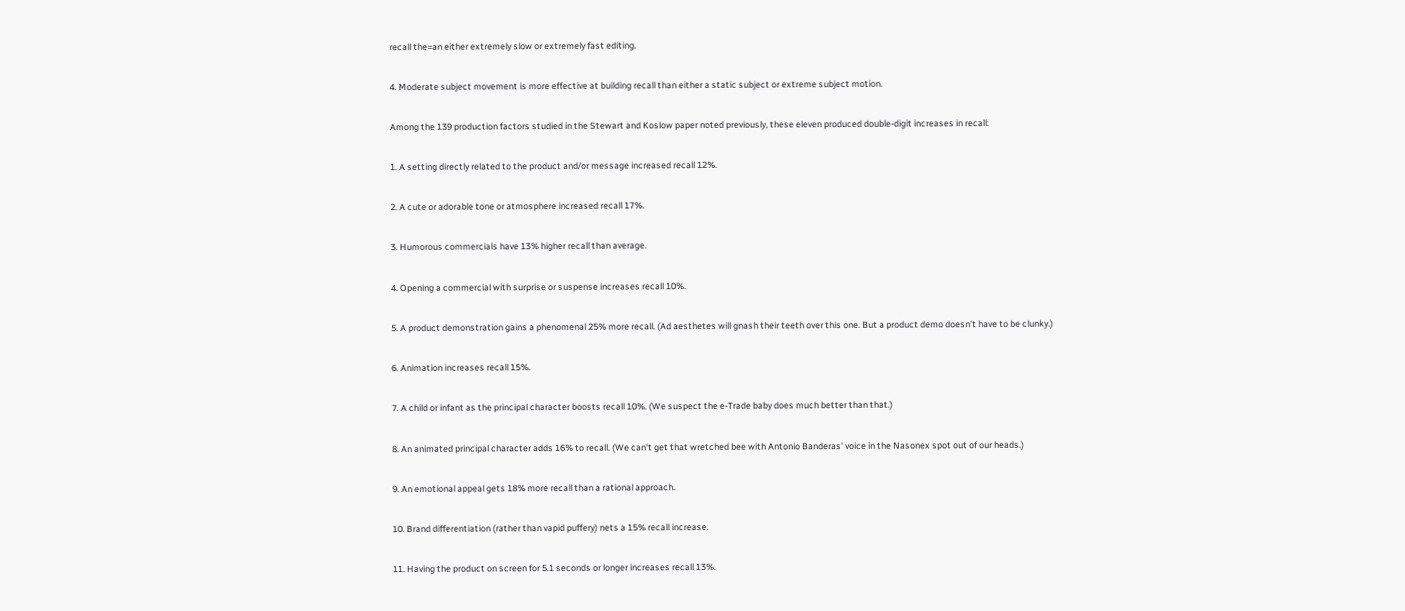recall the=an either extremely slow or extremely fast editing.

4. Moderate subject movement is more effective at building recall than either a static subject or extreme subject motion.

Among the 139 production factors studied in the Stewart and Koslow paper noted previously, these eleven produced double-digit increases in recall:

1. A setting directly related to the product and/or message increased recall 12%.

2. A cute or adorable tone or atmosphere increased recall 17%.

3. Humorous commercials have 13% higher recall than average.

4. Opening a commercial with surprise or suspense increases recall 10%.

5. A product demonstration gains a phenomenal 25% more recall. (Ad aesthetes will gnash their teeth over this one. But a product demo doesn't have to be clunky.)

6. Animation increases recall 15%.

7. A child or infant as the principal character boosts recall 10%. (We suspect the e-Trade baby does much better than that.)

8. An animated principal character adds 16% to recall. (We can't get that wretched bee with Antonio Banderas' voice in the Nasonex spot out of our heads.)

9. An emotional appeal gets 18% more recall than a rational approach.

10. Brand differentiation (rather than vapid puffery) nets a 15% recall increase.

11. Having the product on screen for 5.1 seconds or longer increases recall 13%.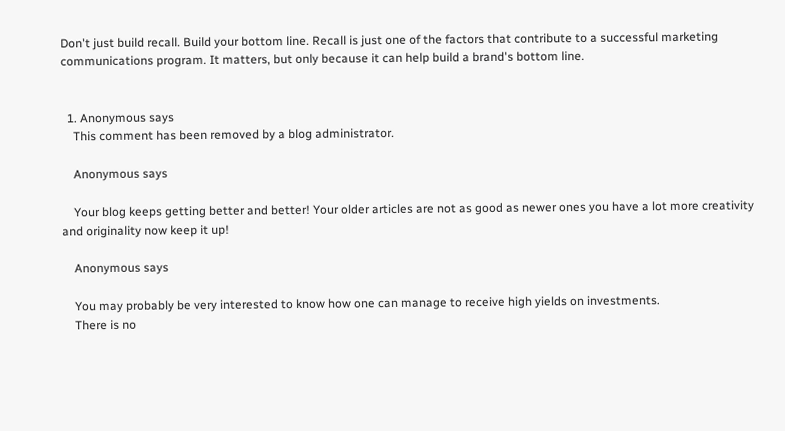Don't just build recall. Build your bottom line. Recall is just one of the factors that contribute to a successful marketing communications program. It matters, but only because it can help build a brand's bottom line.


  1. Anonymous says
    This comment has been removed by a blog administrator.

    Anonymous says

    Your blog keeps getting better and better! Your older articles are not as good as newer ones you have a lot more creativity and originality now keep it up!

    Anonymous says

    You may probably be very interested to know how one can manage to receive high yields on investments.
    There is no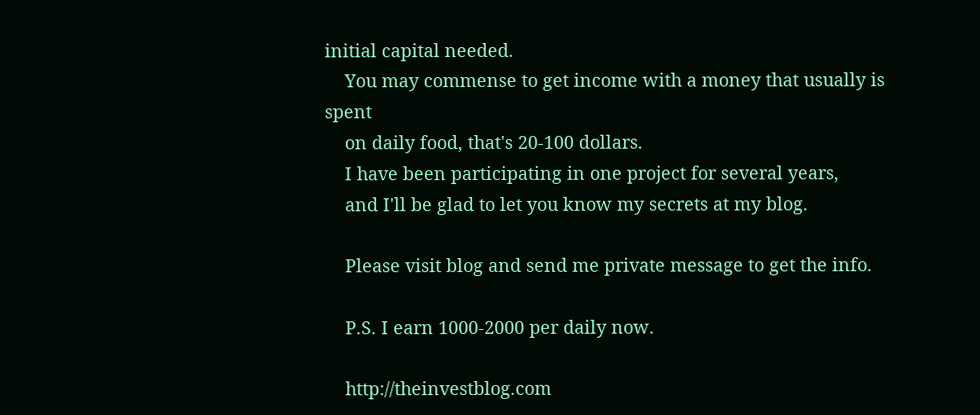initial capital needed.
    You may commense to get income with a money that usually is spent
    on daily food, that's 20-100 dollars.
    I have been participating in one project for several years,
    and I'll be glad to let you know my secrets at my blog.

    Please visit blog and send me private message to get the info.

    P.S. I earn 1000-2000 per daily now.

    http://theinvestblog.com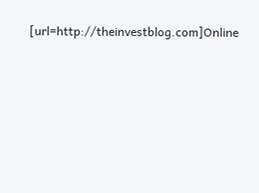[url=http://theinvestblog.com]Online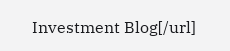Investment Blog[/url]